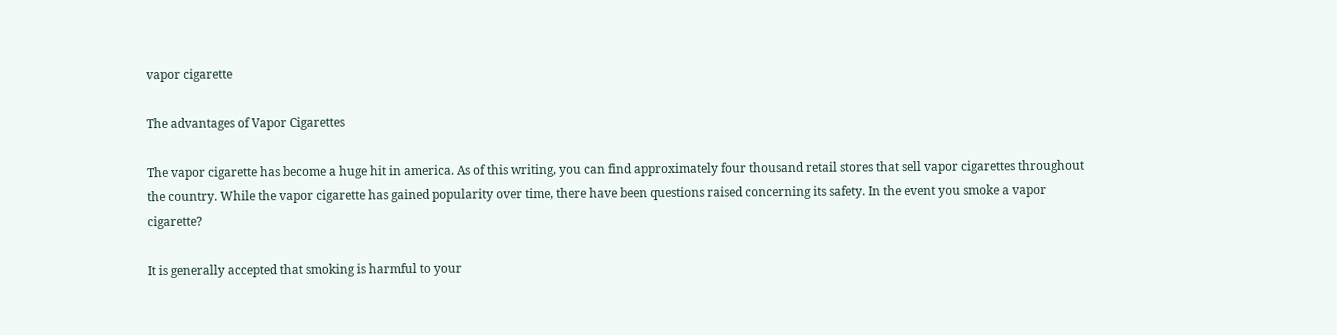vapor cigarette

The advantages of Vapor Cigarettes

The vapor cigarette has become a huge hit in america. As of this writing, you can find approximately four thousand retail stores that sell vapor cigarettes throughout the country. While the vapor cigarette has gained popularity over time, there have been questions raised concerning its safety. In the event you smoke a vapor cigarette?

It is generally accepted that smoking is harmful to your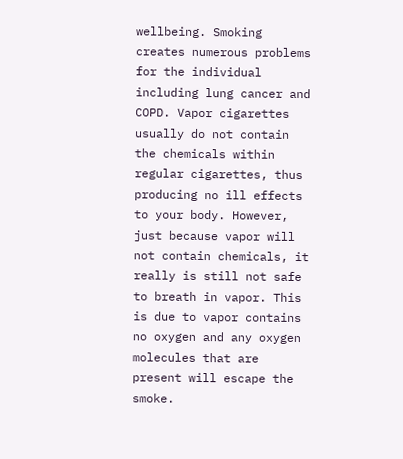wellbeing. Smoking creates numerous problems for the individual including lung cancer and COPD. Vapor cigarettes usually do not contain the chemicals within regular cigarettes, thus producing no ill effects to your body. However, just because vapor will not contain chemicals, it really is still not safe to breath in vapor. This is due to vapor contains no oxygen and any oxygen molecules that are present will escape the smoke.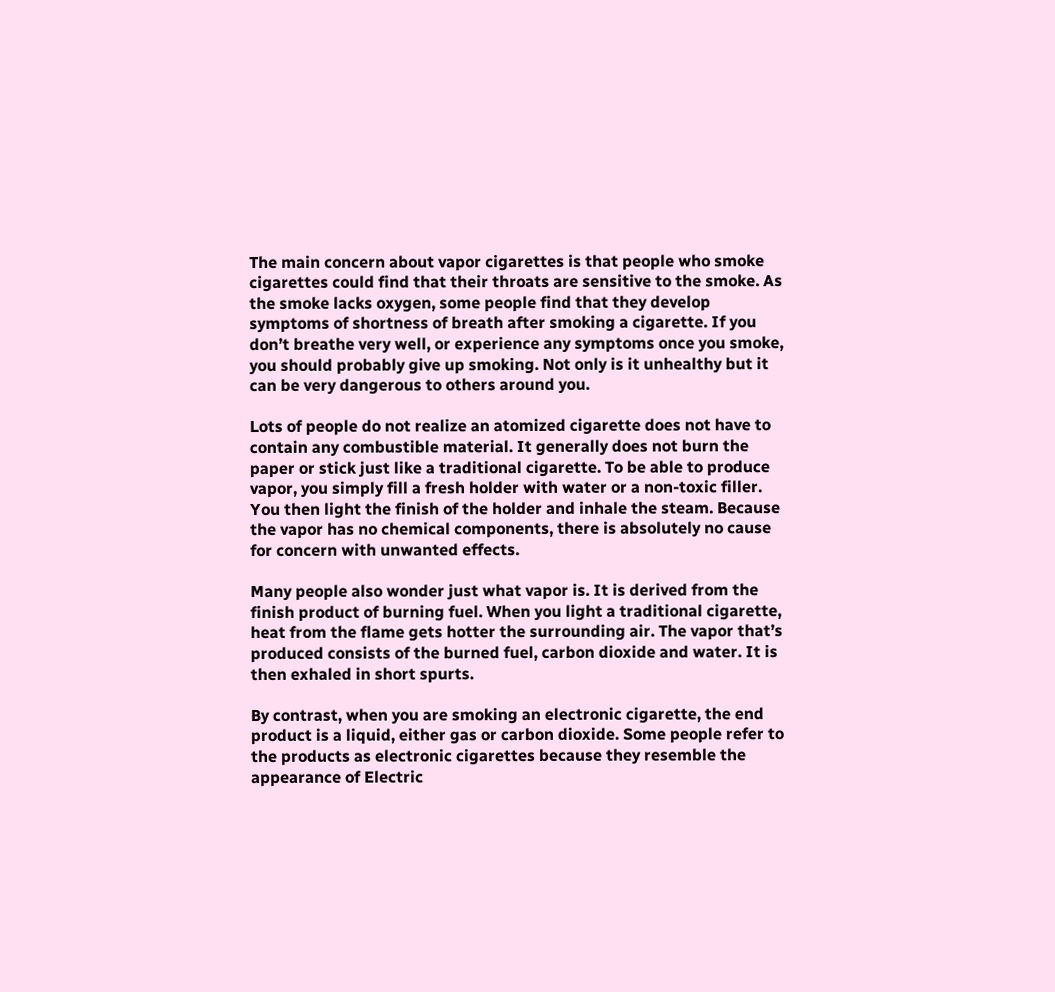The main concern about vapor cigarettes is that people who smoke cigarettes could find that their throats are sensitive to the smoke. As the smoke lacks oxygen, some people find that they develop symptoms of shortness of breath after smoking a cigarette. If you don’t breathe very well, or experience any symptoms once you smoke, you should probably give up smoking. Not only is it unhealthy but it can be very dangerous to others around you.

Lots of people do not realize an atomized cigarette does not have to contain any combustible material. It generally does not burn the paper or stick just like a traditional cigarette. To be able to produce vapor, you simply fill a fresh holder with water or a non-toxic filler. You then light the finish of the holder and inhale the steam. Because the vapor has no chemical components, there is absolutely no cause for concern with unwanted effects.

Many people also wonder just what vapor is. It is derived from the finish product of burning fuel. When you light a traditional cigarette, heat from the flame gets hotter the surrounding air. The vapor that’s produced consists of the burned fuel, carbon dioxide and water. It is then exhaled in short spurts.

By contrast, when you are smoking an electronic cigarette, the end product is a liquid, either gas or carbon dioxide. Some people refer to the products as electronic cigarettes because they resemble the appearance of Electric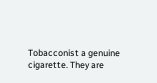Tobacconist a genuine cigarette. They are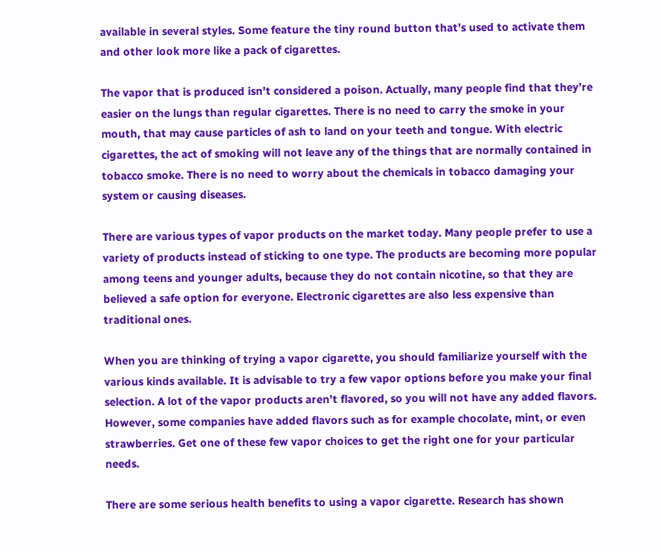available in several styles. Some feature the tiny round button that’s used to activate them and other look more like a pack of cigarettes.

The vapor that is produced isn’t considered a poison. Actually, many people find that they’re easier on the lungs than regular cigarettes. There is no need to carry the smoke in your mouth, that may cause particles of ash to land on your teeth and tongue. With electric cigarettes, the act of smoking will not leave any of the things that are normally contained in tobacco smoke. There is no need to worry about the chemicals in tobacco damaging your system or causing diseases.

There are various types of vapor products on the market today. Many people prefer to use a variety of products instead of sticking to one type. The products are becoming more popular among teens and younger adults, because they do not contain nicotine, so that they are believed a safe option for everyone. Electronic cigarettes are also less expensive than traditional ones.

When you are thinking of trying a vapor cigarette, you should familiarize yourself with the various kinds available. It is advisable to try a few vapor options before you make your final selection. A lot of the vapor products aren’t flavored, so you will not have any added flavors. However, some companies have added flavors such as for example chocolate, mint, or even strawberries. Get one of these few vapor choices to get the right one for your particular needs.

There are some serious health benefits to using a vapor cigarette. Research has shown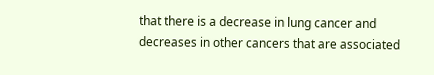that there is a decrease in lung cancer and decreases in other cancers that are associated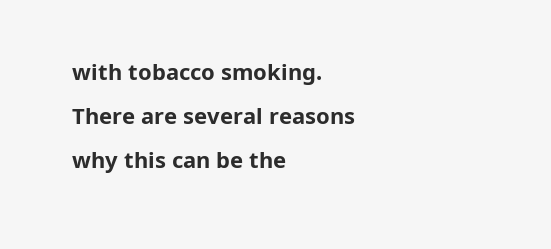with tobacco smoking. There are several reasons why this can be the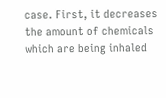case. First, it decreases the amount of chemicals which are being inhaled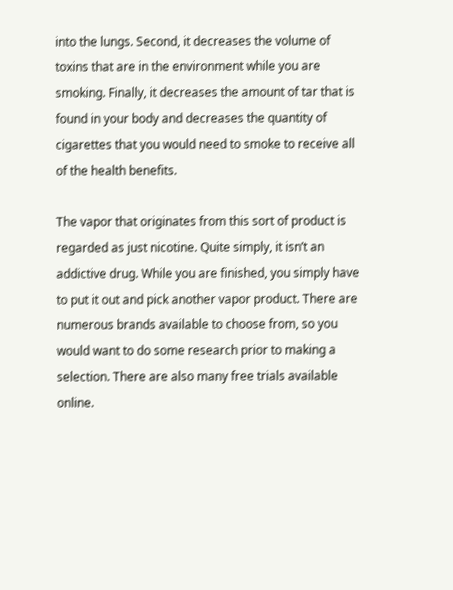into the lungs. Second, it decreases the volume of toxins that are in the environment while you are smoking. Finally, it decreases the amount of tar that is found in your body and decreases the quantity of cigarettes that you would need to smoke to receive all of the health benefits.

The vapor that originates from this sort of product is regarded as just nicotine. Quite simply, it isn’t an addictive drug. While you are finished, you simply have to put it out and pick another vapor product. There are numerous brands available to choose from, so you would want to do some research prior to making a selection. There are also many free trials available online.